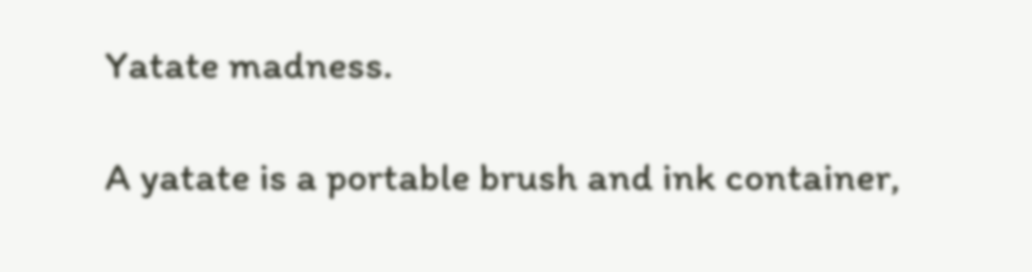Yatate madness.

A yatate is a portable brush and ink container,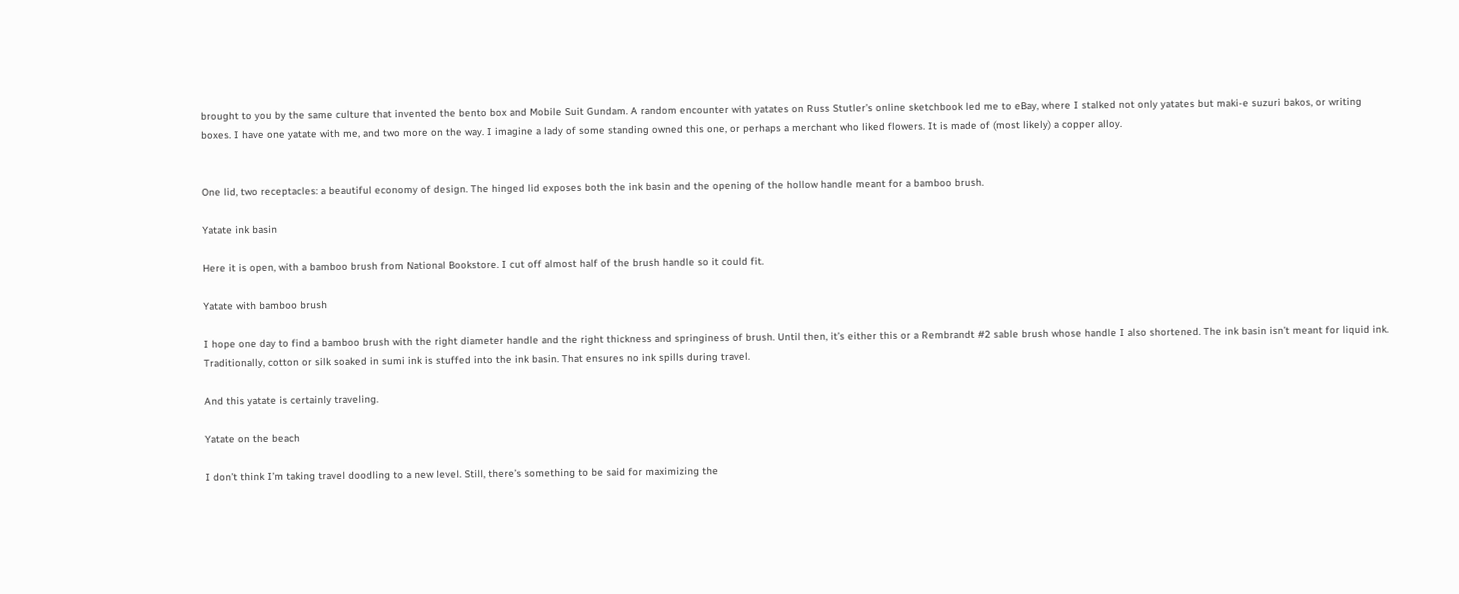brought to you by the same culture that invented the bento box and Mobile Suit Gundam. A random encounter with yatates on Russ Stutler’s online sketchbook led me to eBay, where I stalked not only yatates but maki-e suzuri bakos, or writing boxes. I have one yatate with me, and two more on the way. I imagine a lady of some standing owned this one, or perhaps a merchant who liked flowers. It is made of (most likely) a copper alloy.


One lid, two receptacles: a beautiful economy of design. The hinged lid exposes both the ink basin and the opening of the hollow handle meant for a bamboo brush.

Yatate ink basin

Here it is open, with a bamboo brush from National Bookstore. I cut off almost half of the brush handle so it could fit.

Yatate with bamboo brush

I hope one day to find a bamboo brush with the right diameter handle and the right thickness and springiness of brush. Until then, it’s either this or a Rembrandt #2 sable brush whose handle I also shortened. The ink basin isn’t meant for liquid ink. Traditionally, cotton or silk soaked in sumi ink is stuffed into the ink basin. That ensures no ink spills during travel.

And this yatate is certainly traveling.

Yatate on the beach

I don’t think I’m taking travel doodling to a new level. Still, there’s something to be said for maximizing the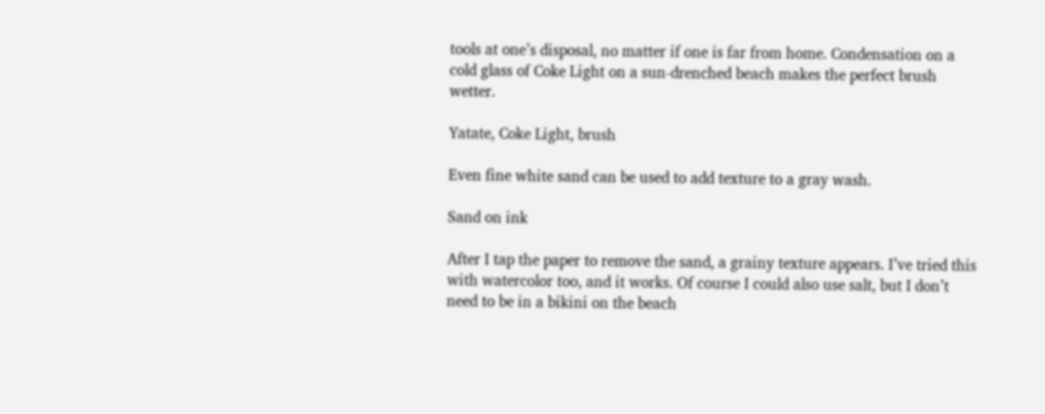tools at one’s disposal, no matter if one is far from home. Condensation on a cold glass of Coke Light on a sun-drenched beach makes the perfect brush wetter.

Yatate, Coke Light, brush

Even fine white sand can be used to add texture to a gray wash.

Sand on ink

After I tap the paper to remove the sand, a grainy texture appears. I’ve tried this with watercolor too, and it works. Of course I could also use salt, but I don’t need to be in a bikini on the beach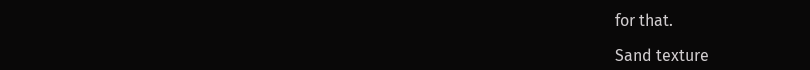for that.

Sand texture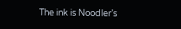The ink is Noodler’s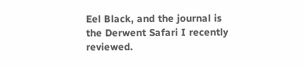Eel Black, and the journal is the Derwent Safari I recently reviewed.